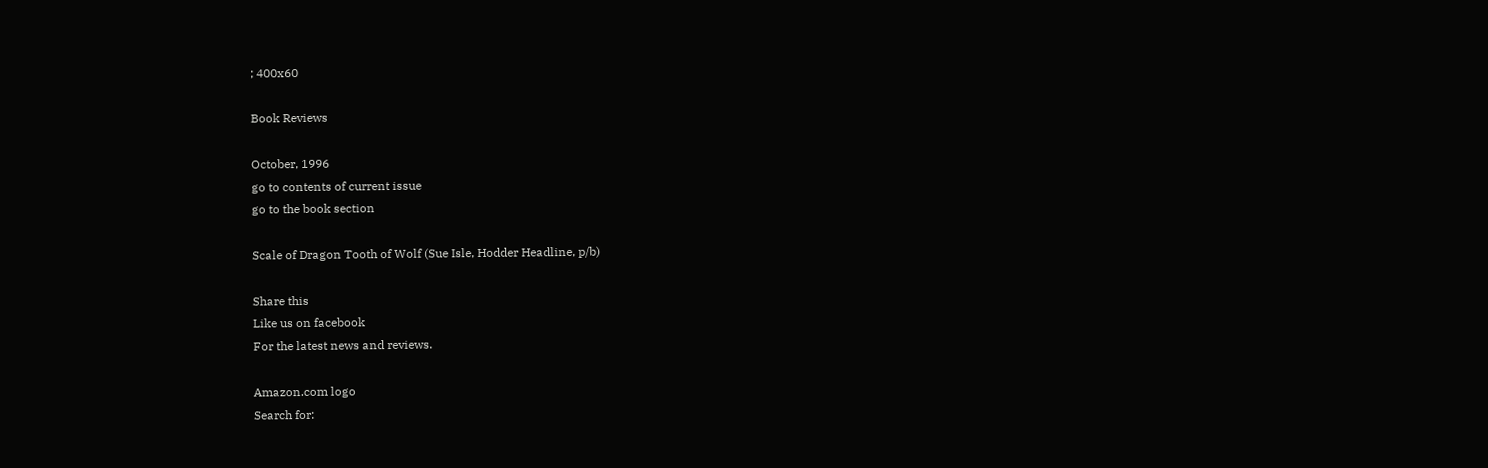; 400x60

Book Reviews

October, 1996
go to contents of current issue
go to the book section

Scale of Dragon Tooth of Wolf (Sue Isle, Hodder Headline, p/b)

Share this
Like us on facebook
For the latest news and reviews.

Amazon.com logo
Search for: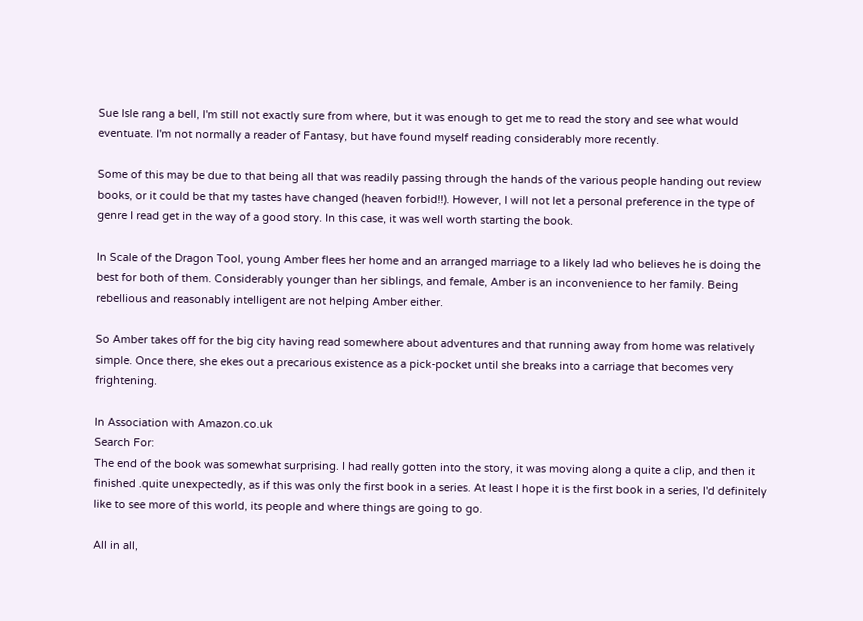Sue Isle rang a bell, I'm still not exactly sure from where, but it was enough to get me to read the story and see what would eventuate. I'm not normally a reader of Fantasy, but have found myself reading considerably more recently.

Some of this may be due to that being all that was readily passing through the hands of the various people handing out review books, or it could be that my tastes have changed (heaven forbid!!). However, I will not let a personal preference in the type of genre I read get in the way of a good story. In this case, it was well worth starting the book.

In Scale of the Dragon Tool, young Amber flees her home and an arranged marriage to a likely lad who believes he is doing the best for both of them. Considerably younger than her siblings, and female, Amber is an inconvenience to her family. Being rebellious and reasonably intelligent are not helping Amber either.

So Amber takes off for the big city having read somewhere about adventures and that running away from home was relatively simple. Once there, she ekes out a precarious existence as a pick-pocket until she breaks into a carriage that becomes very frightening.

In Association with Amazon.co.uk
Search For:
The end of the book was somewhat surprising. I had really gotten into the story, it was moving along a quite a clip, and then it finished .quite unexpectedly, as if this was only the first book in a series. At least I hope it is the first book in a series, I'd definitely like to see more of this world, its people and where things are going to go.

All in all,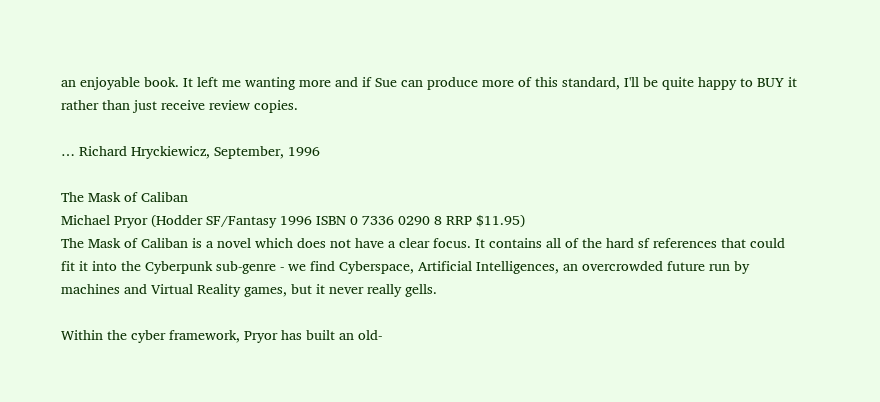an enjoyable book. It left me wanting more and if Sue can produce more of this standard, I'll be quite happy to BUY it rather than just receive review copies.

… Richard Hryckiewicz, September, 1996

The Mask of Caliban
Michael Pryor (Hodder SF/Fantasy 1996 ISBN 0 7336 0290 8 RRP $11.95)
The Mask of Caliban is a novel which does not have a clear focus. It contains all of the hard sf references that could fit it into the Cyberpunk sub-genre - we find Cyberspace, Artificial Intelligences, an overcrowded future run by machines and Virtual Reality games, but it never really gells.

Within the cyber framework, Pryor has built an old-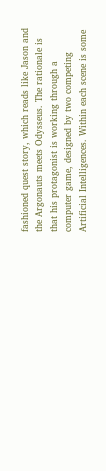fashioned quest story, which reads like Jason and the Argonauts meets Odysseus. The rationale is that his protagonist is working through a computer game, designed by two competing Artificial Intelligences. Within each scene is some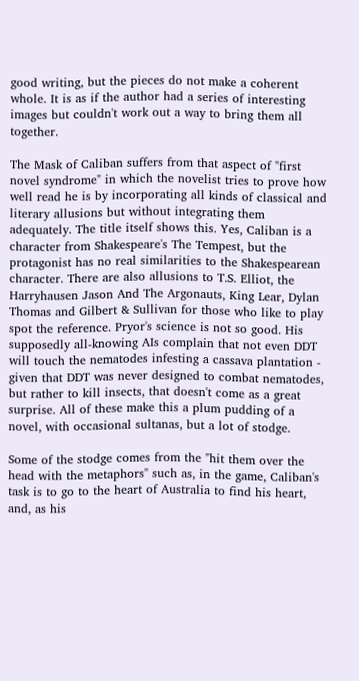good writing, but the pieces do not make a coherent whole. It is as if the author had a series of interesting images but couldn't work out a way to bring them all together.

The Mask of Caliban suffers from that aspect of "first novel syndrome" in which the novelist tries to prove how well read he is by incorporating all kinds of classical and literary allusions but without integrating them adequately. The title itself shows this. Yes, Caliban is a character from Shakespeare's The Tempest, but the protagonist has no real similarities to the Shakespearean character. There are also allusions to T.S. Elliot, the Harryhausen Jason And The Argonauts, King Lear, Dylan Thomas and Gilbert & Sullivan for those who like to play spot the reference. Pryor's science is not so good. His supposedly all-knowing AIs complain that not even DDT will touch the nematodes infesting a cassava plantation - given that DDT was never designed to combat nematodes, but rather to kill insects, that doesn't come as a great surprise. All of these make this a plum pudding of a novel, with occasional sultanas, but a lot of stodge.

Some of the stodge comes from the "hit them over the head with the metaphors" such as, in the game, Caliban's task is to go to the heart of Australia to find his heart, and, as his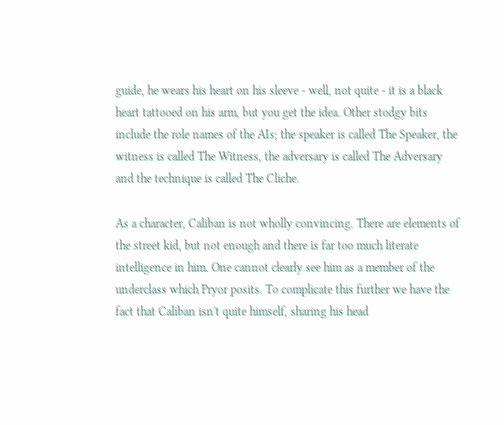guide, he wears his heart on his sleeve - well, not quite - it is a black heart tattooed on his arm, but you get the idea. Other stodgy bits include the role names of the AIs; the speaker is called The Speaker, the witness is called The Witness, the adversary is called The Adversary and the technique is called The Cliche.

As a character, Caliban is not wholly convincing. There are elements of the street kid, but not enough and there is far too much literate intelligence in him. One cannot clearly see him as a member of the underclass which Pryor posits. To complicate this further we have the fact that Caliban isn't quite himself, sharing his head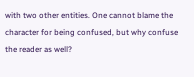with two other entities. One cannot blame the character for being confused, but why confuse the reader as well?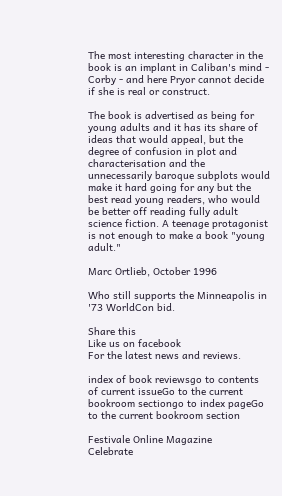The most interesting character in the book is an implant in Caliban's mind - Corby - and here Pryor cannot decide if she is real or construct.

The book is advertised as being for young adults and it has its share of ideas that would appeal, but the degree of confusion in plot and characterisation and the unnecessarily baroque subplots would make it hard going for any but the best read young readers, who would be better off reading fully adult science fiction. A teenage protagonist is not enough to make a book "young adult."

Marc Ortlieb, October 1996

Who still supports the Minneapolis in '73 WorldCon bid.

Share this
Like us on facebook
For the latest news and reviews.

index of book reviewsgo to contents of current issueGo to the current bookroom sectiongo to index pageGo to the current bookroom section

Festivale Online Magazine
Celebrate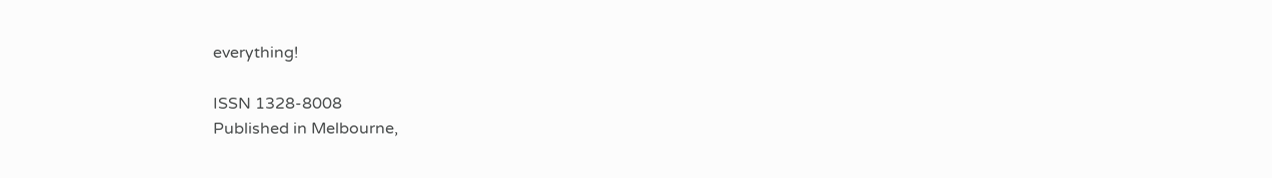everything!

ISSN 1328-8008
Published in Melbourne,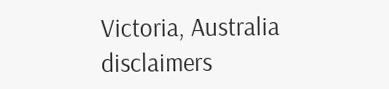Victoria, Australia
disclaimers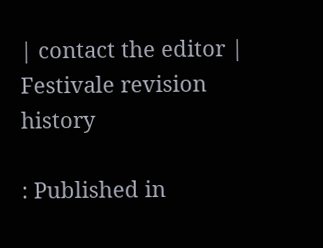| contact the editor | Festivale revision history

: Published in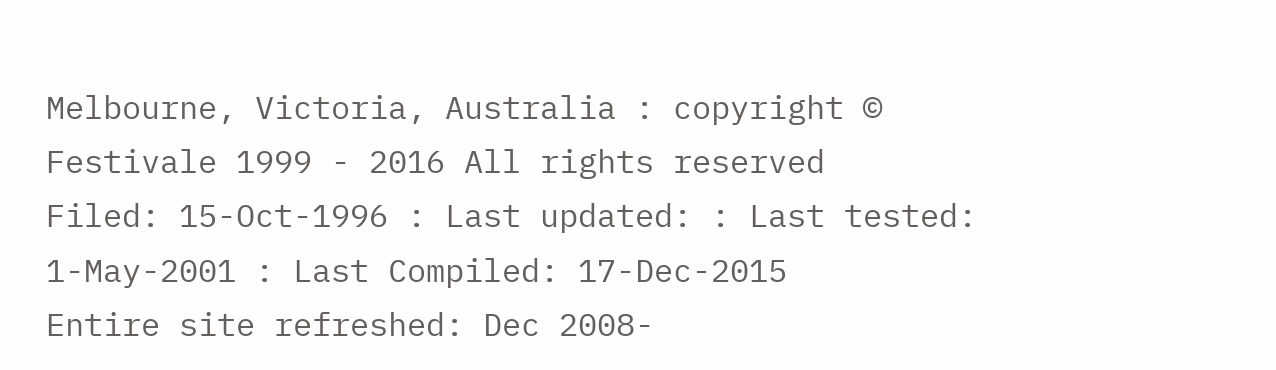Melbourne, Victoria, Australia : copyright © Festivale 1999 - 2016 All rights reserved
Filed: 15-Oct-1996 : Last updated: : Last tested: 1-May-2001 : Last Compiled: 17-Dec-2015
Entire site refreshed: Dec 2008-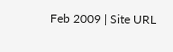Feb 2009 | Site URL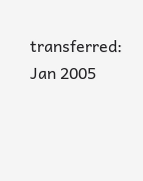transferred: Jan 2005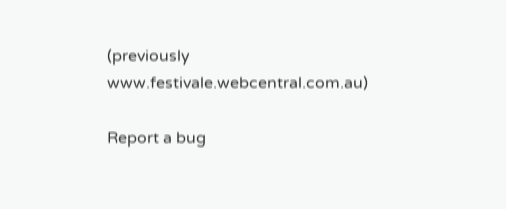(previously www.festivale.webcentral.com.au)

Report a bug